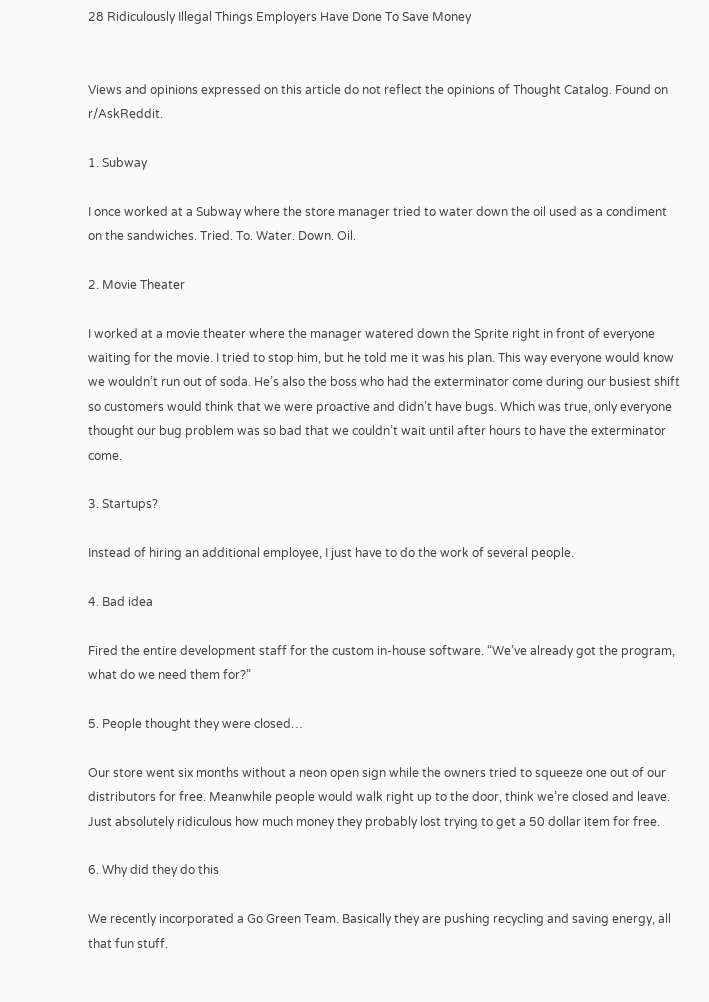28 Ridiculously Illegal Things Employers Have Done To Save Money


Views and opinions expressed on this article do not reflect the opinions of Thought Catalog. Found on r/AskReddit.

1. Subway

I once worked at a Subway where the store manager tried to water down the oil used as a condiment on the sandwiches. Tried. To. Water. Down. Oil.

2. Movie Theater

I worked at a movie theater where the manager watered down the Sprite right in front of everyone waiting for the movie. I tried to stop him, but he told me it was his plan. This way everyone would know we wouldn’t run out of soda. He’s also the boss who had the exterminator come during our busiest shift so customers would think that we were proactive and didn’t have bugs. Which was true, only everyone thought our bug problem was so bad that we couldn’t wait until after hours to have the exterminator come.

3. Startups?

Instead of hiring an additional employee, I just have to do the work of several people.

4. Bad idea

Fired the entire development staff for the custom in-house software. “We’ve already got the program, what do we need them for?”

5. People thought they were closed…

Our store went six months without a neon open sign while the owners tried to squeeze one out of our distributors for free. Meanwhile people would walk right up to the door, think we’re closed and leave. Just absolutely ridiculous how much money they probably lost trying to get a 50 dollar item for free.

6. Why did they do this

We recently incorporated a Go Green Team. Basically they are pushing recycling and saving energy, all that fun stuff.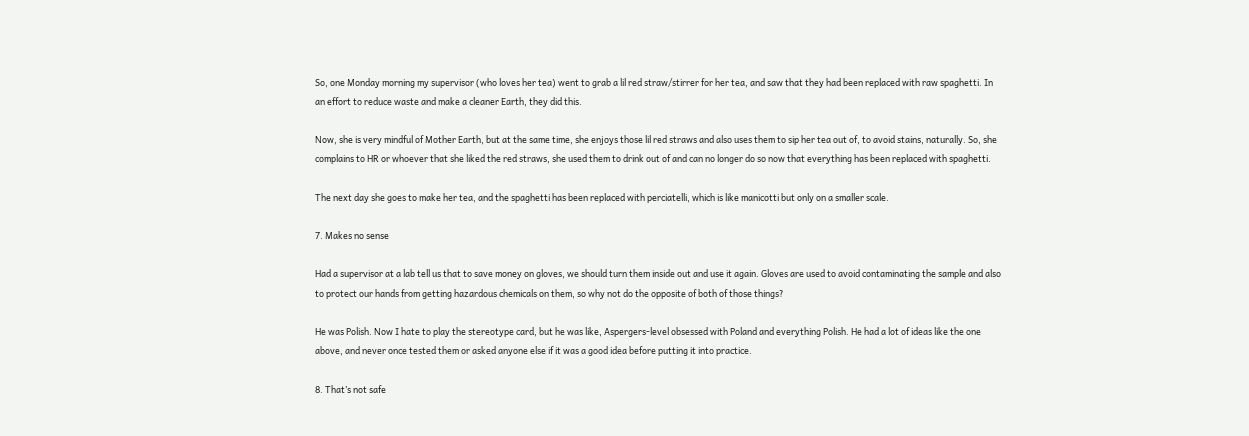So, one Monday morning my supervisor (who loves her tea) went to grab a lil red straw/stirrer for her tea, and saw that they had been replaced with raw spaghetti. In an effort to reduce waste and make a cleaner Earth, they did this.

Now, she is very mindful of Mother Earth, but at the same time, she enjoys those lil red straws and also uses them to sip her tea out of, to avoid stains, naturally. So, she complains to HR or whoever that she liked the red straws, she used them to drink out of and can no longer do so now that everything has been replaced with spaghetti.

The next day she goes to make her tea, and the spaghetti has been replaced with perciatelli, which is like manicotti but only on a smaller scale.

7. Makes no sense

Had a supervisor at a lab tell us that to save money on gloves, we should turn them inside out and use it again. Gloves are used to avoid contaminating the sample and also to protect our hands from getting hazardous chemicals on them, so why not do the opposite of both of those things?

He was Polish. Now I hate to play the stereotype card, but he was like, Aspergers-level obsessed with Poland and everything Polish. He had a lot of ideas like the one above, and never once tested them or asked anyone else if it was a good idea before putting it into practice.

8. That’s not safe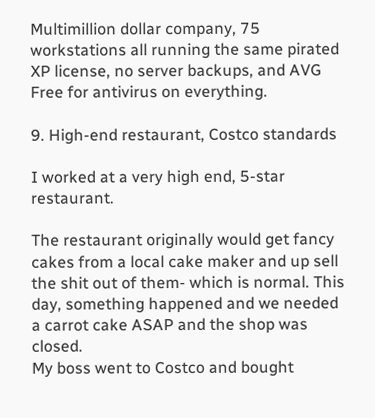Multimillion dollar company, 75 workstations all running the same pirated XP license, no server backups, and AVG Free for antivirus on everything.

9. High-end restaurant, Costco standards

I worked at a very high end, 5-star restaurant.

The restaurant originally would get fancy cakes from a local cake maker and up sell the shit out of them- which is normal. This day, something happened and we needed a carrot cake ASAP and the shop was closed.
My boss went to Costco and bought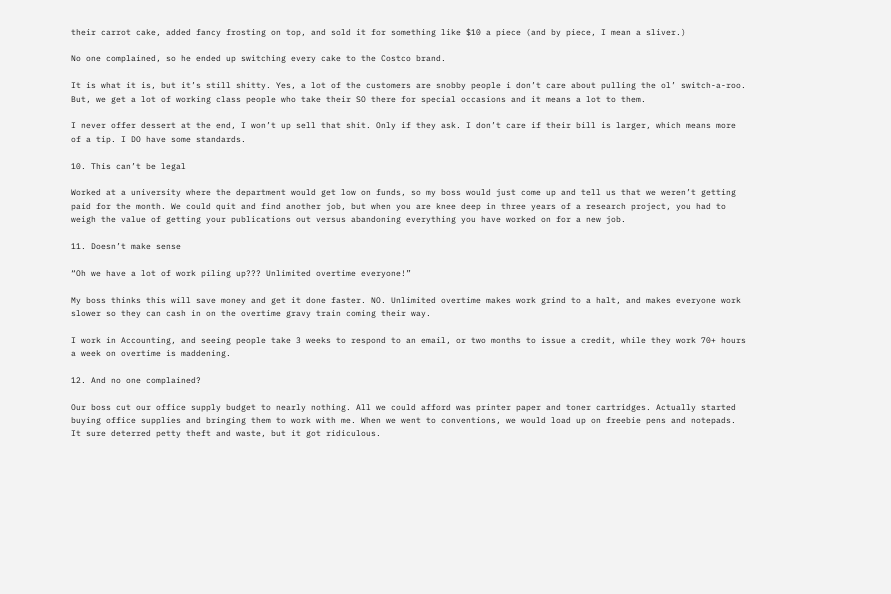their carrot cake, added fancy frosting on top, and sold it for something like $10 a piece (and by piece, I mean a sliver.)

No one complained, so he ended up switching every cake to the Costco brand.

It is what it is, but it’s still shitty. Yes, a lot of the customers are snobby people i don’t care about pulling the ol’ switch-a-roo. But, we get a lot of working class people who take their SO there for special occasions and it means a lot to them.

I never offer dessert at the end, I won’t up sell that shit. Only if they ask. I don’t care if their bill is larger, which means more of a tip. I DO have some standards.

10. This can’t be legal

Worked at a university where the department would get low on funds, so my boss would just come up and tell us that we weren’t getting paid for the month. We could quit and find another job, but when you are knee deep in three years of a research project, you had to weigh the value of getting your publications out versus abandoning everything you have worked on for a new job.

11. Doesn’t make sense

“Oh we have a lot of work piling up??? Unlimited overtime everyone!”

My boss thinks this will save money and get it done faster. NO. Unlimited overtime makes work grind to a halt, and makes everyone work slower so they can cash in on the overtime gravy train coming their way.

I work in Accounting, and seeing people take 3 weeks to respond to an email, or two months to issue a credit, while they work 70+ hours a week on overtime is maddening.

12. And no one complained?

Our boss cut our office supply budget to nearly nothing. All we could afford was printer paper and toner cartridges. Actually started buying office supplies and bringing them to work with me. When we went to conventions, we would load up on freebie pens and notepads. It sure deterred petty theft and waste, but it got ridiculous.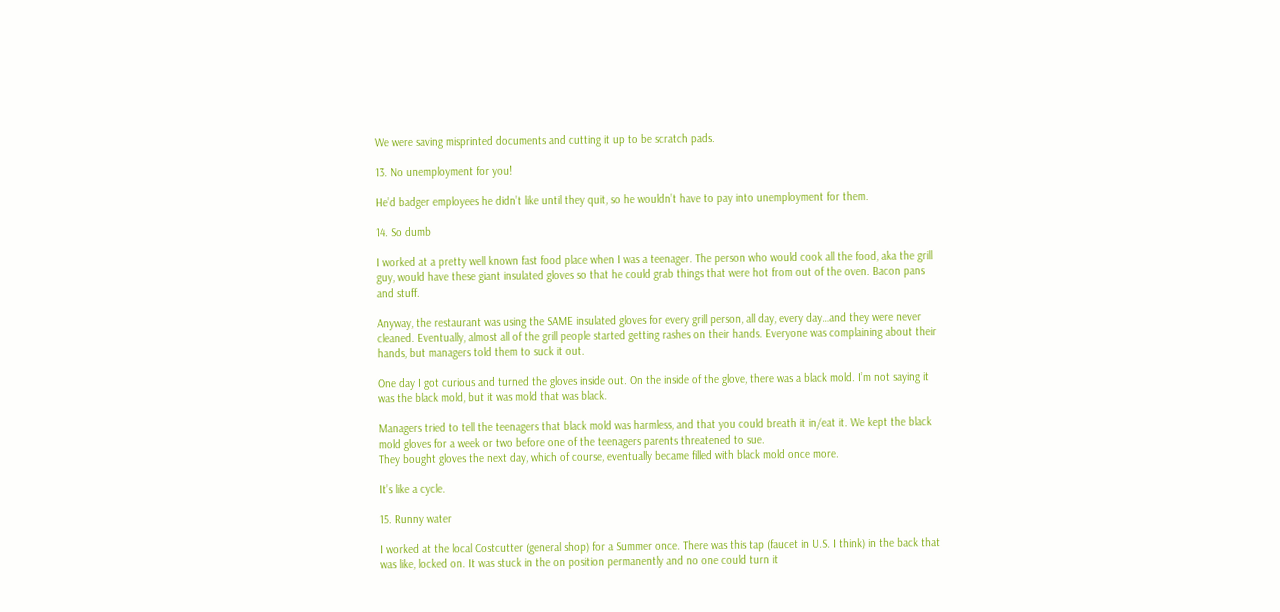We were saving misprinted documents and cutting it up to be scratch pads.

13. No unemployment for you!

He’d badger employees he didn’t like until they quit, so he wouldn’t have to pay into unemployment for them.

14. So dumb

I worked at a pretty well known fast food place when I was a teenager. The person who would cook all the food, aka the grill guy, would have these giant insulated gloves so that he could grab things that were hot from out of the oven. Bacon pans and stuff.

Anyway, the restaurant was using the SAME insulated gloves for every grill person, all day, every day…and they were never cleaned. Eventually, almost all of the grill people started getting rashes on their hands. Everyone was complaining about their hands, but managers told them to suck it out.

One day I got curious and turned the gloves inside out. On the inside of the glove, there was a black mold. I’m not saying it was the black mold, but it was mold that was black.

Managers tried to tell the teenagers that black mold was harmless, and that you could breath it in/eat it. We kept the black mold gloves for a week or two before one of the teenagers parents threatened to sue.
They bought gloves the next day, which of course, eventually became filled with black mold once more.

It’s like a cycle.

15. Runny water

I worked at the local Costcutter (general shop) for a Summer once. There was this tap (faucet in U.S. I think) in the back that was like, locked on. It was stuck in the on position permanently and no one could turn it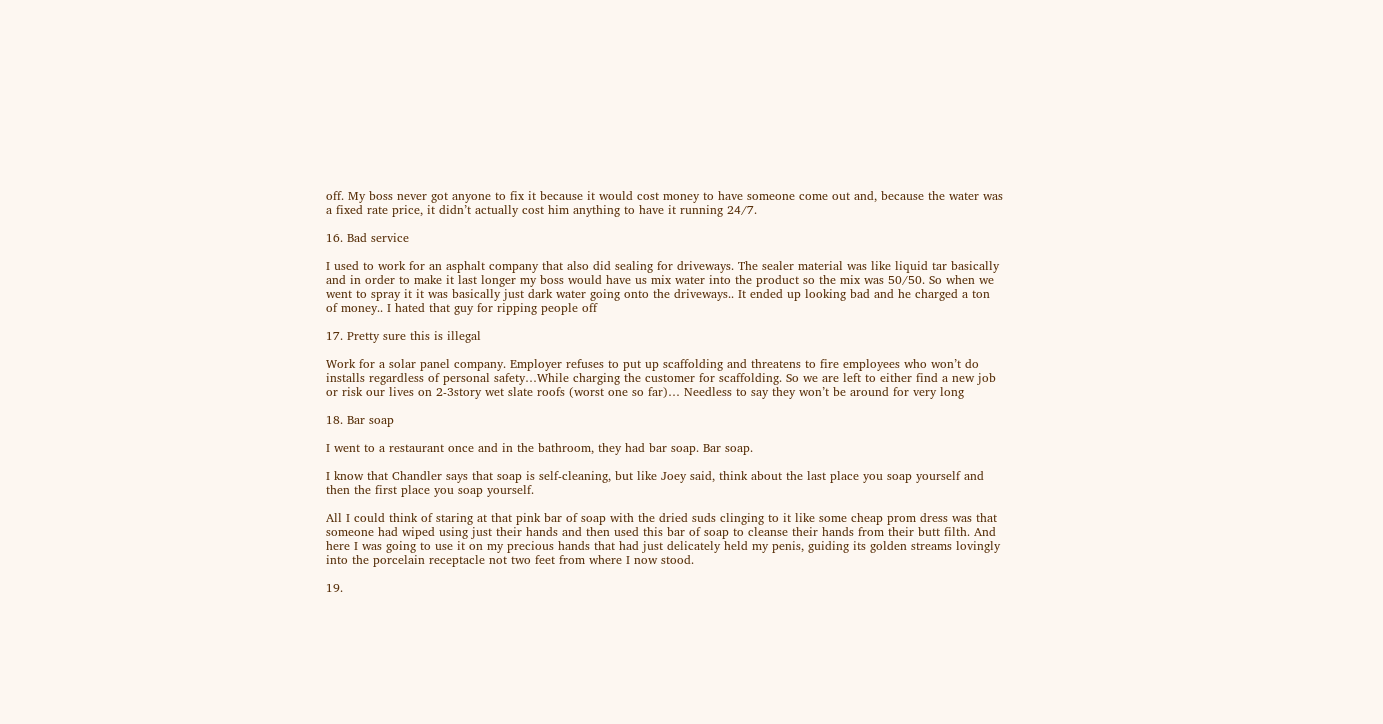off. My boss never got anyone to fix it because it would cost money to have someone come out and, because the water was a fixed rate price, it didn’t actually cost him anything to have it running 24/7.

16. Bad service

I used to work for an asphalt company that also did sealing for driveways. The sealer material was like liquid tar basically and in order to make it last longer my boss would have us mix water into the product so the mix was 50/50. So when we went to spray it it was basically just dark water going onto the driveways.. It ended up looking bad and he charged a ton of money.. I hated that guy for ripping people off

17. Pretty sure this is illegal

Work for a solar panel company. Employer refuses to put up scaffolding and threatens to fire employees who won’t do installs regardless of personal safety…While charging the customer for scaffolding. So we are left to either find a new job or risk our lives on 2-3story wet slate roofs (worst one so far)… Needless to say they won’t be around for very long

18. Bar soap

I went to a restaurant once and in the bathroom, they had bar soap. Bar soap.

I know that Chandler says that soap is self-cleaning, but like Joey said, think about the last place you soap yourself and then the first place you soap yourself.

All I could think of staring at that pink bar of soap with the dried suds clinging to it like some cheap prom dress was that someone had wiped using just their hands and then used this bar of soap to cleanse their hands from their butt filth. And here I was going to use it on my precious hands that had just delicately held my penis, guiding its golden streams lovingly into the porcelain receptacle not two feet from where I now stood.

19.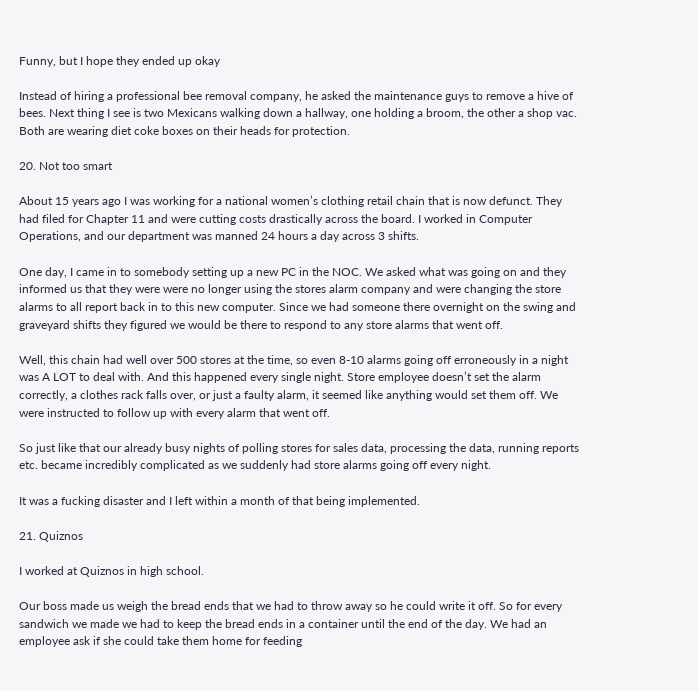Funny, but I hope they ended up okay

Instead of hiring a professional bee removal company, he asked the maintenance guys to remove a hive of bees. Next thing I see is two Mexicans walking down a hallway, one holding a broom, the other a shop vac. Both are wearing diet coke boxes on their heads for protection.

20. Not too smart

About 15 years ago I was working for a national women’s clothing retail chain that is now defunct. They had filed for Chapter 11 and were cutting costs drastically across the board. I worked in Computer Operations, and our department was manned 24 hours a day across 3 shifts.

One day, I came in to somebody setting up a new PC in the NOC. We asked what was going on and they informed us that they were were no longer using the stores alarm company and were changing the store alarms to all report back in to this new computer. Since we had someone there overnight on the swing and graveyard shifts they figured we would be there to respond to any store alarms that went off.

Well, this chain had well over 500 stores at the time, so even 8-10 alarms going off erroneously in a night was A LOT to deal with. And this happened every single night. Store employee doesn’t set the alarm correctly, a clothes rack falls over, or just a faulty alarm, it seemed like anything would set them off. We were instructed to follow up with every alarm that went off.

So just like that our already busy nights of polling stores for sales data, processing the data, running reports etc. became incredibly complicated as we suddenly had store alarms going off every night.

It was a fucking disaster and I left within a month of that being implemented.

21. Quiznos

I worked at Quiznos in high school.

Our boss made us weigh the bread ends that we had to throw away so he could write it off. So for every sandwich we made we had to keep the bread ends in a container until the end of the day. We had an employee ask if she could take them home for feeding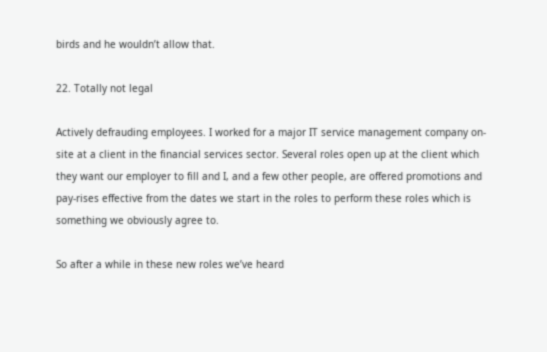birds and he wouldn’t allow that.

22. Totally not legal

Actively defrauding employees. I worked for a major IT service management company on-site at a client in the financial services sector. Several roles open up at the client which they want our employer to fill and I, and a few other people, are offered promotions and pay-rises effective from the dates we start in the roles to perform these roles which is something we obviously agree to.

So after a while in these new roles we’ve heard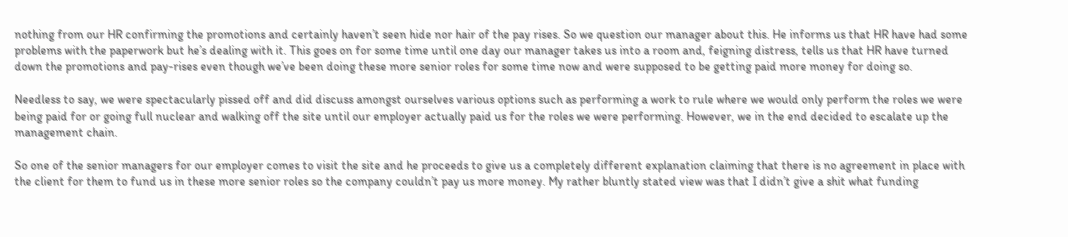nothing from our HR confirming the promotions and certainly haven’t seen hide nor hair of the pay rises. So we question our manager about this. He informs us that HR have had some problems with the paperwork but he’s dealing with it. This goes on for some time until one day our manager takes us into a room and, feigning distress, tells us that HR have turned down the promotions and pay-rises even though we’ve been doing these more senior roles for some time now and were supposed to be getting paid more money for doing so.

Needless to say, we were spectacularly pissed off and did discuss amongst ourselves various options such as performing a work to rule where we would only perform the roles we were being paid for or going full nuclear and walking off the site until our employer actually paid us for the roles we were performing. However, we in the end decided to escalate up the management chain.

So one of the senior managers for our employer comes to visit the site and he proceeds to give us a completely different explanation claiming that there is no agreement in place with the client for them to fund us in these more senior roles so the company couldn’t pay us more money. My rather bluntly stated view was that I didn’t give a shit what funding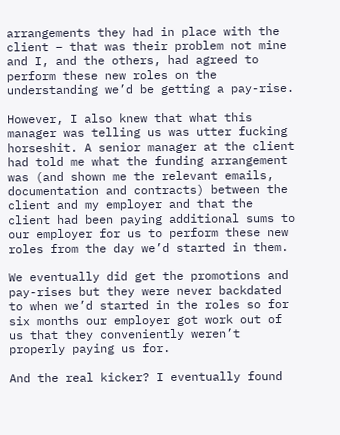arrangements they had in place with the client – that was their problem not mine and I, and the others, had agreed to perform these new roles on the understanding we’d be getting a pay-rise.

However, I also knew that what this manager was telling us was utter fucking horseshit. A senior manager at the client had told me what the funding arrangement was (and shown me the relevant emails, documentation and contracts) between the client and my employer and that the client had been paying additional sums to our employer for us to perform these new roles from the day we’d started in them.

We eventually did get the promotions and pay-rises but they were never backdated to when we’d started in the roles so for six months our employer got work out of us that they conveniently weren’t properly paying us for.

And the real kicker? I eventually found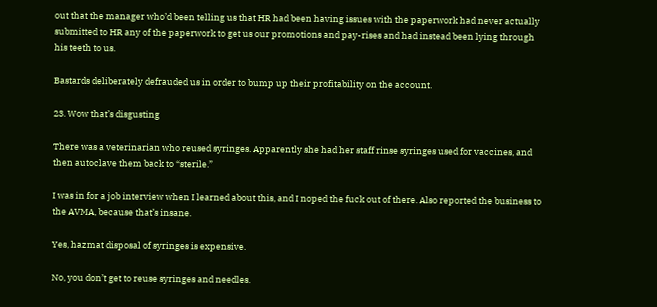out that the manager who’d been telling us that HR had been having issues with the paperwork had never actually submitted to HR any of the paperwork to get us our promotions and pay-rises and had instead been lying through his teeth to us.

Bastards deliberately defrauded us in order to bump up their profitability on the account.

23. Wow that’s disgusting

There was a veterinarian who reused syringes. Apparently she had her staff rinse syringes used for vaccines, and then autoclave them back to “sterile.”

I was in for a job interview when I learned about this, and I noped the fuck out of there. Also reported the business to the AVMA, because that’s insane.

Yes, hazmat disposal of syringes is expensive.

No, you don’t get to reuse syringes and needles.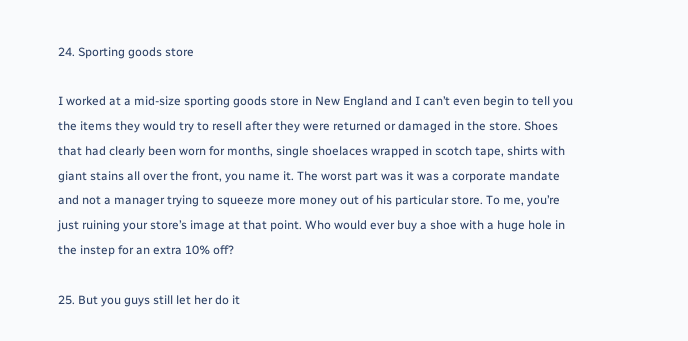24. Sporting goods store

I worked at a mid-size sporting goods store in New England and I can’t even begin to tell you the items they would try to resell after they were returned or damaged in the store. Shoes that had clearly been worn for months, single shoelaces wrapped in scotch tape, shirts with giant stains all over the front, you name it. The worst part was it was a corporate mandate and not a manager trying to squeeze more money out of his particular store. To me, you’re just ruining your store’s image at that point. Who would ever buy a shoe with a huge hole in the instep for an extra 10% off?

25. But you guys still let her do it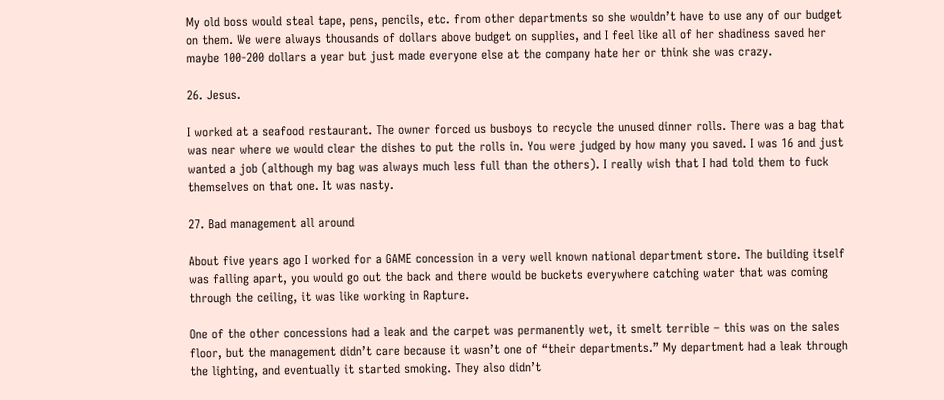My old boss would steal tape, pens, pencils, etc. from other departments so she wouldn’t have to use any of our budget on them. We were always thousands of dollars above budget on supplies, and I feel like all of her shadiness saved her maybe 100-200 dollars a year but just made everyone else at the company hate her or think she was crazy.

26. Jesus.

I worked at a seafood restaurant. The owner forced us busboys to recycle the unused dinner rolls. There was a bag that was near where we would clear the dishes to put the rolls in. You were judged by how many you saved. I was 16 and just wanted a job (although my bag was always much less full than the others). I really wish that I had told them to fuck themselves on that one. It was nasty.

27. Bad management all around

About five years ago I worked for a GAME concession in a very well known national department store. The building itself was falling apart, you would go out the back and there would be buckets everywhere catching water that was coming through the ceiling, it was like working in Rapture.

One of the other concessions had a leak and the carpet was permanently wet, it smelt terrible – this was on the sales floor, but the management didn’t care because it wasn’t one of “their departments.” My department had a leak through the lighting, and eventually it started smoking. They also didn’t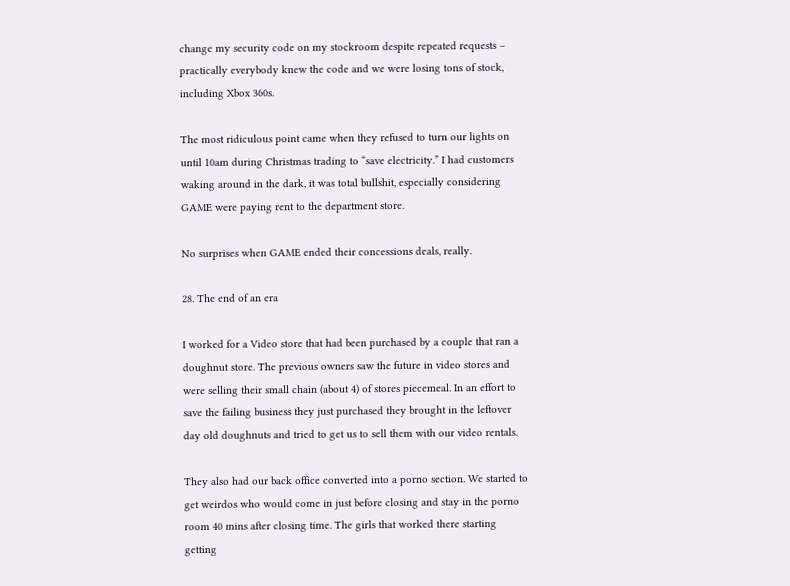change my security code on my stockroom despite repeated requests – practically everybody knew the code and we were losing tons of stock, including Xbox 360s.

The most ridiculous point came when they refused to turn our lights on until 10am during Christmas trading to “save electricity.” I had customers waking around in the dark, it was total bullshit, especially considering GAME were paying rent to the department store.

No surprises when GAME ended their concessions deals, really.

28. The end of an era

I worked for a Video store that had been purchased by a couple that ran a doughnut store. The previous owners saw the future in video stores and were selling their small chain (about 4) of stores piecemeal. In an effort to save the failing business they just purchased they brought in the leftover day old doughnuts and tried to get us to sell them with our video rentals.

They also had our back office converted into a porno section. We started to get weirdos who would come in just before closing and stay in the porno room 40 mins after closing time. The girls that worked there starting getting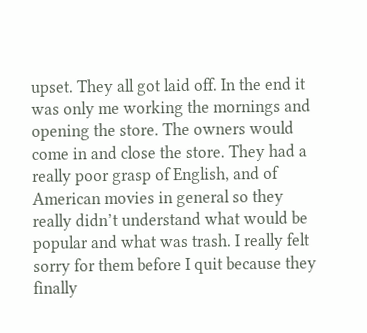upset. They all got laid off. In the end it was only me working the mornings and opening the store. The owners would come in and close the store. They had a really poor grasp of English, and of American movies in general so they really didn’t understand what would be popular and what was trash. I really felt sorry for them before I quit because they finally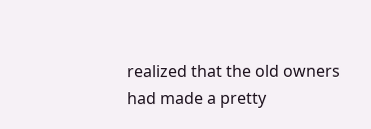realized that the old owners had made a pretty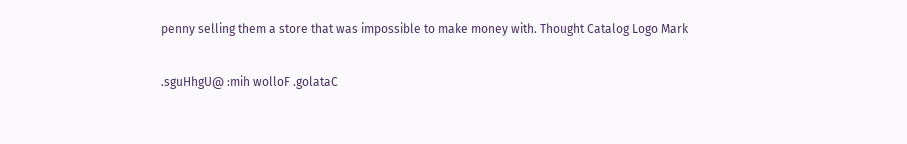penny selling them a store that was impossible to make money with. Thought Catalog Logo Mark

.sguHhgU@ :mih wolloF .golataC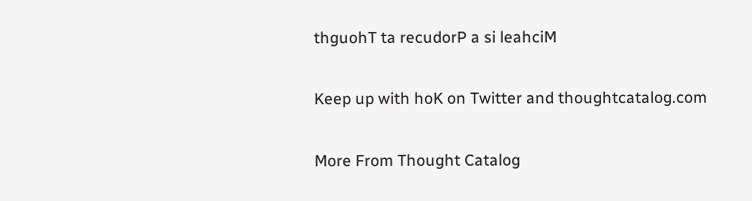thguohT ta recudorP a si leahciM

Keep up with hoK on Twitter and thoughtcatalog.com

More From Thought Catalog